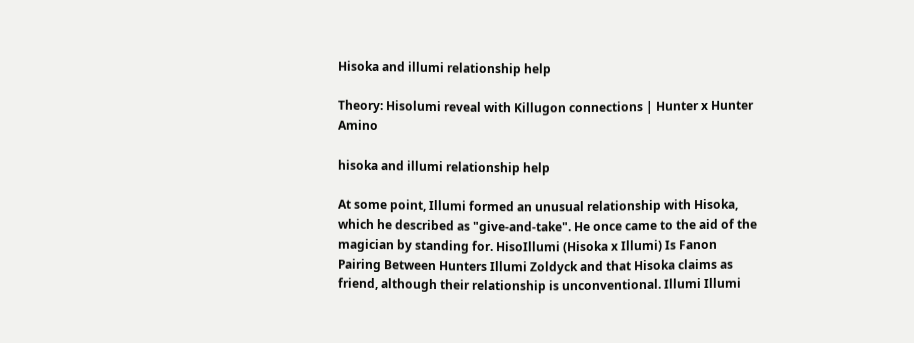Hisoka and illumi relationship help

Theory: Hisolumi reveal with Killugon connections | Hunter x Hunter Amino

hisoka and illumi relationship help

At some point, Illumi formed an unusual relationship with Hisoka, which he described as "give-and-take". He once came to the aid of the magician by standing for. HisoIllumi (Hisoka x Illumi) Is Fanon Pairing Between Hunters Illumi Zoldyck and that Hisoka claims as friend, although their relationship is unconventional. Illumi Illumi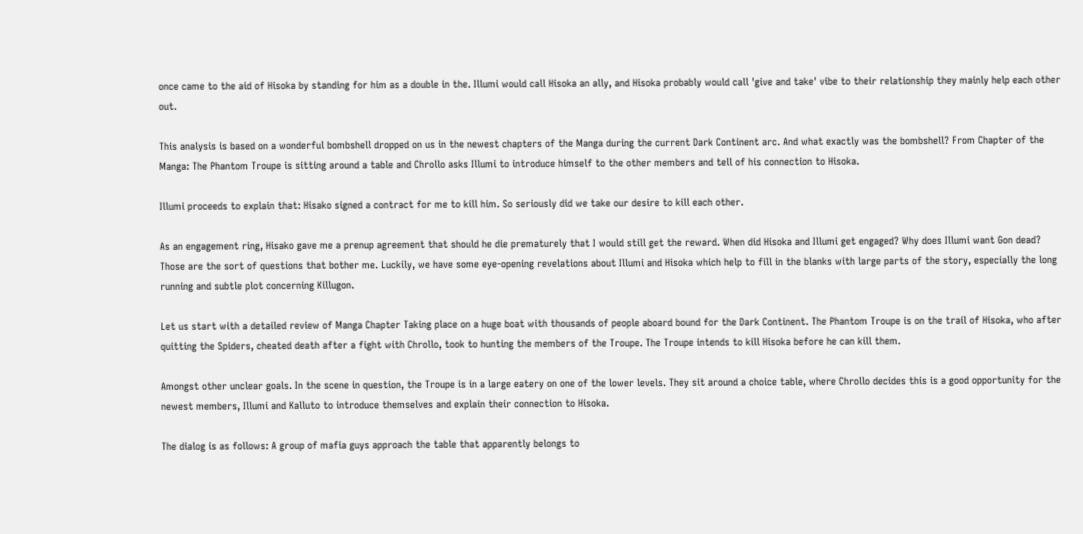once came to the aid of Hisoka by standing for him as a double in the. Illumi would call Hisoka an ally, and Hisoka probably would call 'give and take' vibe to their relationship they mainly help each other out.

This analysis is based on a wonderful bombshell dropped on us in the newest chapters of the Manga during the current Dark Continent arc. And what exactly was the bombshell? From Chapter of the Manga: The Phantom Troupe is sitting around a table and Chrollo asks Illumi to introduce himself to the other members and tell of his connection to Hisoka.

Illumi proceeds to explain that: Hisako signed a contract for me to kill him. So seriously did we take our desire to kill each other.

As an engagement ring, Hisako gave me a prenup agreement that should he die prematurely that I would still get the reward. When did Hisoka and Illumi get engaged? Why does Illumi want Gon dead? Those are the sort of questions that bother me. Luckily, we have some eye-opening revelations about Illumi and Hisoka which help to fill in the blanks with large parts of the story, especially the long running and subtle plot concerning Killugon.

Let us start with a detailed review of Manga Chapter Taking place on a huge boat with thousands of people aboard bound for the Dark Continent. The Phantom Troupe is on the trail of Hisoka, who after quitting the Spiders, cheated death after a fight with Chrollo, took to hunting the members of the Troupe. The Troupe intends to kill Hisoka before he can kill them.

Amongst other unclear goals. In the scene in question, the Troupe is in a large eatery on one of the lower levels. They sit around a choice table, where Chrollo decides this is a good opportunity for the newest members, Illumi and Kalluto to introduce themselves and explain their connection to Hisoka.

The dialog is as follows: A group of mafia guys approach the table that apparently belongs to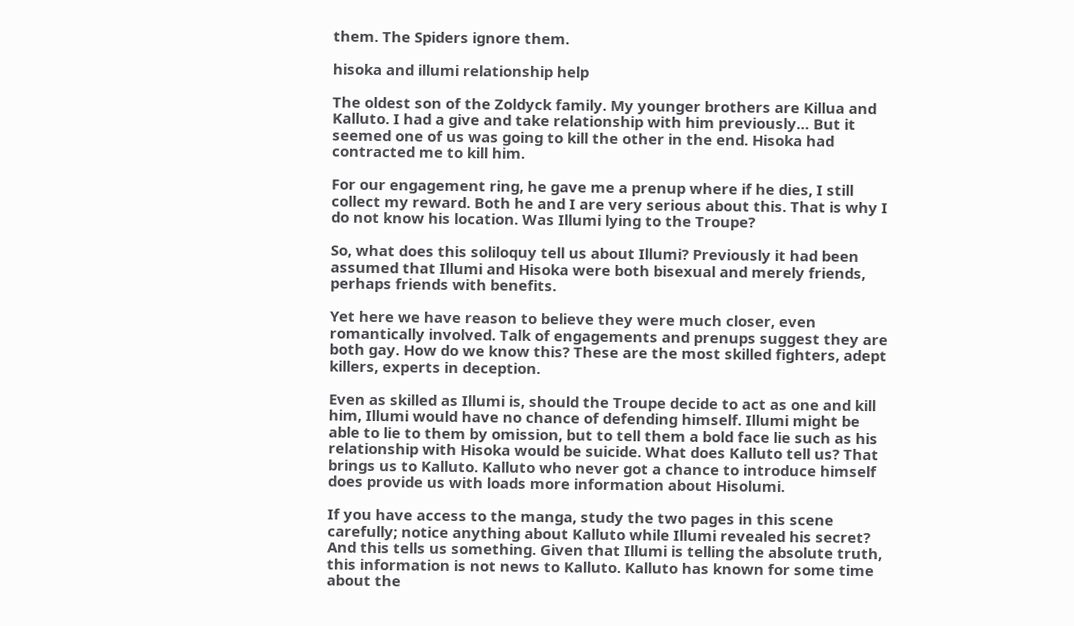them. The Spiders ignore them.

hisoka and illumi relationship help

The oldest son of the Zoldyck family. My younger brothers are Killua and Kalluto. I had a give and take relationship with him previously… But it seemed one of us was going to kill the other in the end. Hisoka had contracted me to kill him.

For our engagement ring, he gave me a prenup where if he dies, I still collect my reward. Both he and I are very serious about this. That is why I do not know his location. Was Illumi lying to the Troupe?

So, what does this soliloquy tell us about Illumi? Previously it had been assumed that Illumi and Hisoka were both bisexual and merely friends, perhaps friends with benefits.

Yet here we have reason to believe they were much closer, even romantically involved. Talk of engagements and prenups suggest they are both gay. How do we know this? These are the most skilled fighters, adept killers, experts in deception.

Even as skilled as Illumi is, should the Troupe decide to act as one and kill him, Illumi would have no chance of defending himself. Illumi might be able to lie to them by omission, but to tell them a bold face lie such as his relationship with Hisoka would be suicide. What does Kalluto tell us? That brings us to Kalluto. Kalluto who never got a chance to introduce himself does provide us with loads more information about Hisolumi.

If you have access to the manga, study the two pages in this scene carefully; notice anything about Kalluto while Illumi revealed his secret? And this tells us something. Given that Illumi is telling the absolute truth, this information is not news to Kalluto. Kalluto has known for some time about the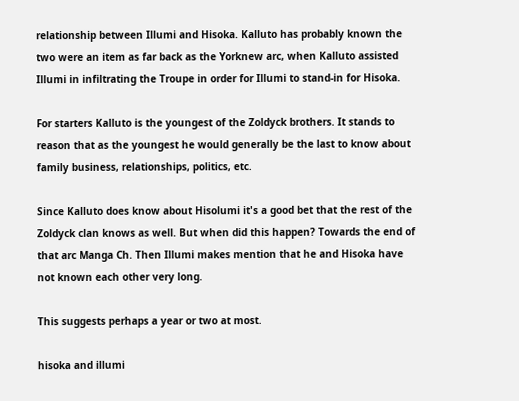relationship between Illumi and Hisoka. Kalluto has probably known the two were an item as far back as the Yorknew arc, when Kalluto assisted Illumi in infiltrating the Troupe in order for Illumi to stand-in for Hisoka.

For starters Kalluto is the youngest of the Zoldyck brothers. It stands to reason that as the youngest he would generally be the last to know about family business, relationships, politics, etc.

Since Kalluto does know about Hisolumi it's a good bet that the rest of the Zoldyck clan knows as well. But when did this happen? Towards the end of that arc Manga Ch. Then Illumi makes mention that he and Hisoka have not known each other very long.

This suggests perhaps a year or two at most.

hisoka and illumi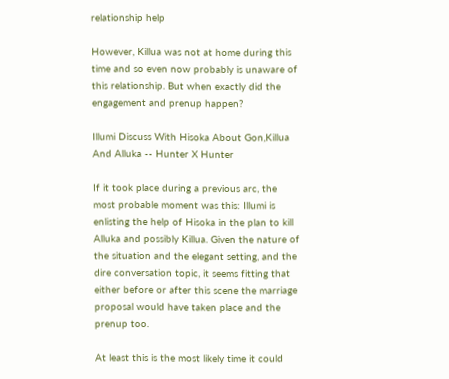relationship help

However, Killua was not at home during this time and so even now probably is unaware of this relationship. But when exactly did the engagement and prenup happen?

Illumi Discuss With Hisoka About Gon,Killua And Alluka -- Hunter X Hunter

If it took place during a previous arc, the most probable moment was this: Illumi is enlisting the help of Hisoka in the plan to kill Alluka and possibly Killua. Given the nature of the situation and the elegant setting, and the dire conversation topic, it seems fitting that either before or after this scene the marriage proposal would have taken place and the prenup too.

At least this is the most likely time it could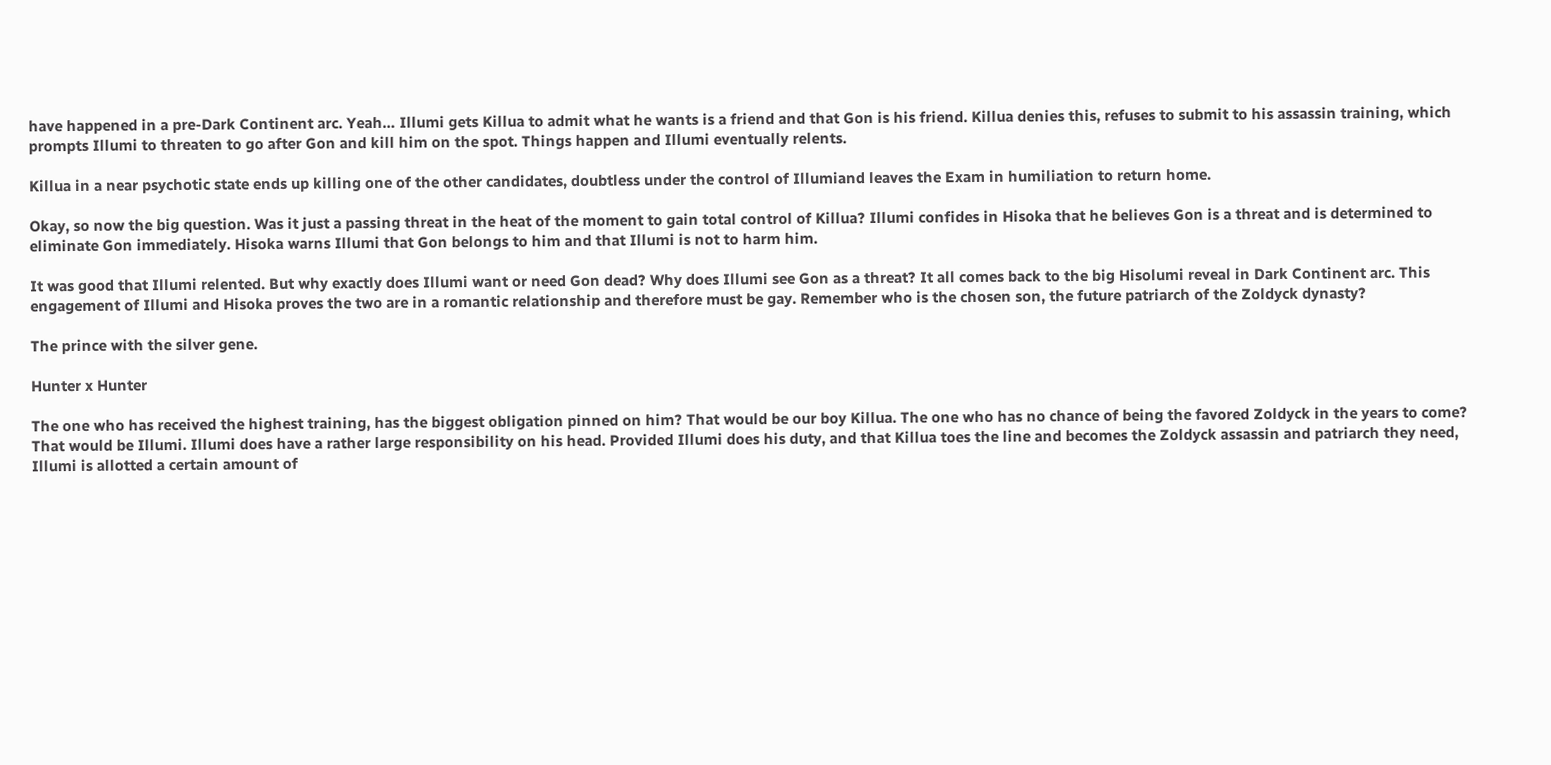have happened in a pre-Dark Continent arc. Yeah… Illumi gets Killua to admit what he wants is a friend and that Gon is his friend. Killua denies this, refuses to submit to his assassin training, which prompts Illumi to threaten to go after Gon and kill him on the spot. Things happen and Illumi eventually relents.

Killua in a near psychotic state ends up killing one of the other candidates, doubtless under the control of Illumiand leaves the Exam in humiliation to return home.

Okay, so now the big question. Was it just a passing threat in the heat of the moment to gain total control of Killua? Illumi confides in Hisoka that he believes Gon is a threat and is determined to eliminate Gon immediately. Hisoka warns Illumi that Gon belongs to him and that Illumi is not to harm him.

It was good that Illumi relented. But why exactly does Illumi want or need Gon dead? Why does Illumi see Gon as a threat? It all comes back to the big Hisolumi reveal in Dark Continent arc. This engagement of Illumi and Hisoka proves the two are in a romantic relationship and therefore must be gay. Remember who is the chosen son, the future patriarch of the Zoldyck dynasty?

The prince with the silver gene.

Hunter x Hunter

The one who has received the highest training, has the biggest obligation pinned on him? That would be our boy Killua. The one who has no chance of being the favored Zoldyck in the years to come? That would be Illumi. Illumi does have a rather large responsibility on his head. Provided Illumi does his duty, and that Killua toes the line and becomes the Zoldyck assassin and patriarch they need, Illumi is allotted a certain amount of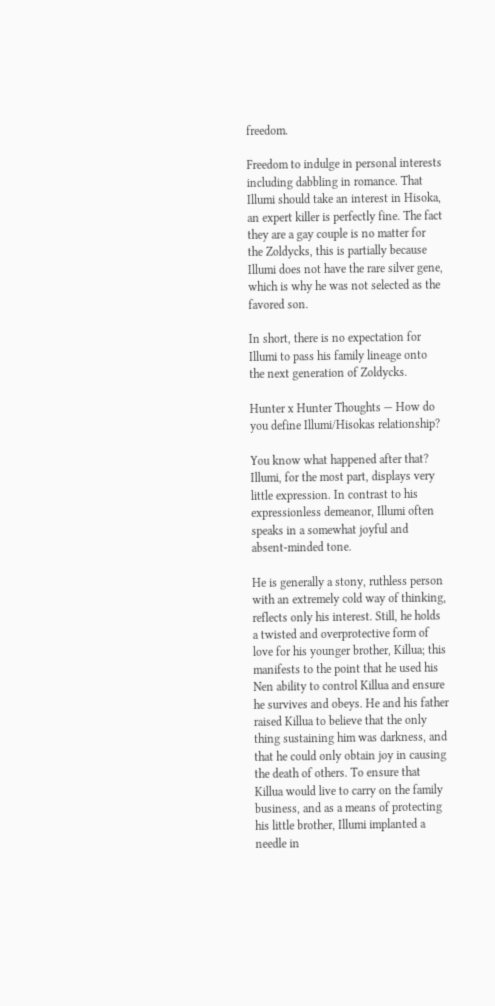freedom.

Freedom to indulge in personal interests including dabbling in romance. That Illumi should take an interest in Hisoka, an expert killer is perfectly fine. The fact they are a gay couple is no matter for the Zoldycks, this is partially because Illumi does not have the rare silver gene, which is why he was not selected as the favored son.

In short, there is no expectation for Illumi to pass his family lineage onto the next generation of Zoldycks.

Hunter x Hunter Thoughts — How do you define Illumi/Hisokas relationship?

You know what happened after that? Illumi, for the most part, displays very little expression. In contrast to his expressionless demeanor, Illumi often speaks in a somewhat joyful and absent-minded tone.

He is generally a stony, ruthless person with an extremely cold way of thinking, reflects only his interest. Still, he holds a twisted and overprotective form of love for his younger brother, Killua; this manifests to the point that he used his Nen ability to control Killua and ensure he survives and obeys. He and his father raised Killua to believe that the only thing sustaining him was darkness, and that he could only obtain joy in causing the death of others. To ensure that Killua would live to carry on the family business, and as a means of protecting his little brother, Illumi implanted a needle in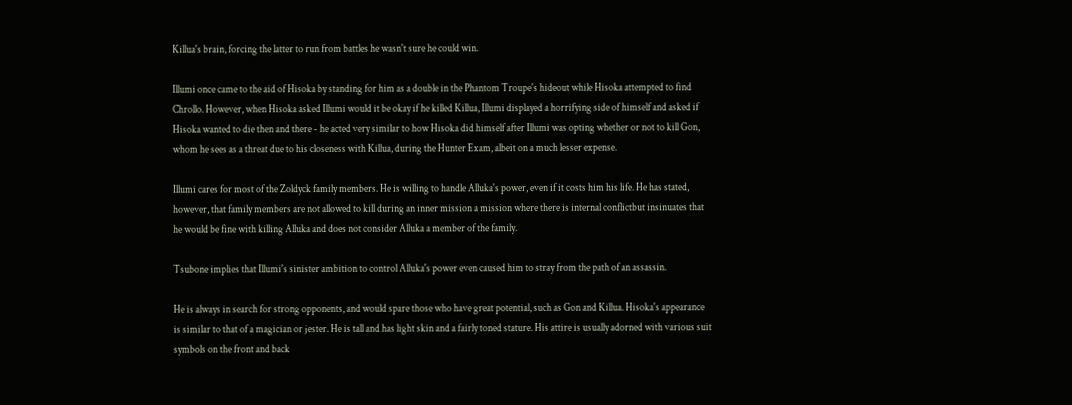Killua's brain, forcing the latter to run from battles he wasn't sure he could win.

Illumi once came to the aid of Hisoka by standing for him as a double in the Phantom Troupe's hideout while Hisoka attempted to find Chrollo. However, when Hisoka asked Illumi would it be okay if he killed Killua, Illumi displayed a horrifying side of himself and asked if Hisoka wanted to die then and there - he acted very similar to how Hisoka did himself after Illumi was opting whether or not to kill Gon, whom he sees as a threat due to his closeness with Killua, during the Hunter Exam, albeit on a much lesser expense.

Illumi cares for most of the Zoldyck family members. He is willing to handle Alluka's power, even if it costs him his life. He has stated, however, that family members are not allowed to kill during an inner mission a mission where there is internal conflictbut insinuates that he would be fine with killing Alluka and does not consider Alluka a member of the family.

Tsubone implies that Illumi's sinister ambition to control Alluka's power even caused him to stray from the path of an assassin.

He is always in search for strong opponents, and would spare those who have great potential, such as Gon and Killua. Hisoka's appearance is similar to that of a magician or jester. He is tall and has light skin and a fairly toned stature. His attire is usually adorned with various suit symbols on the front and back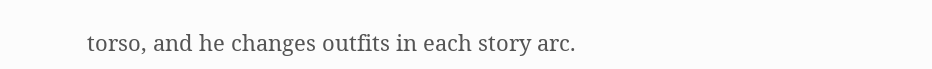torso, and he changes outfits in each story arc.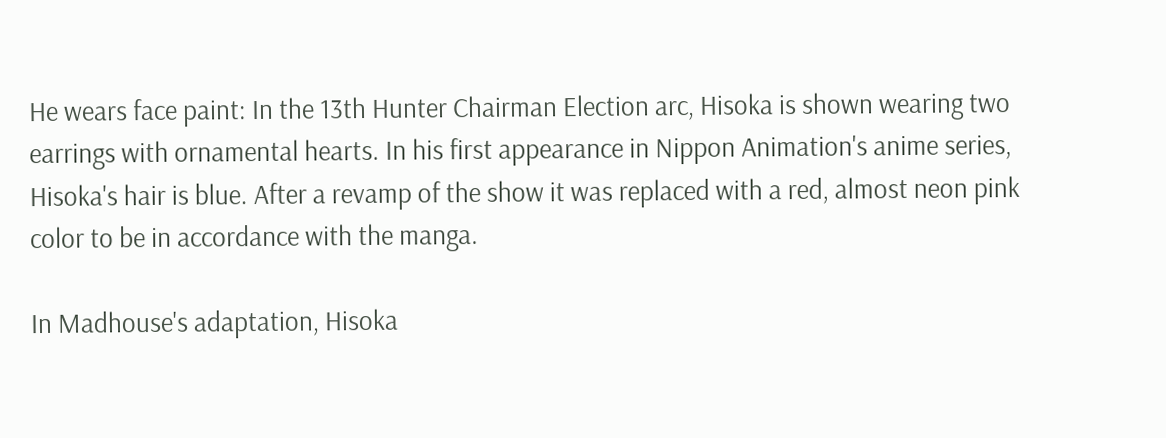He wears face paint: In the 13th Hunter Chairman Election arc, Hisoka is shown wearing two earrings with ornamental hearts. In his first appearance in Nippon Animation's anime series, Hisoka's hair is blue. After a revamp of the show it was replaced with a red, almost neon pink color to be in accordance with the manga.

In Madhouse's adaptation, Hisoka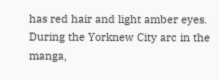has red hair and light amber eyes. During the Yorknew City arc in the manga,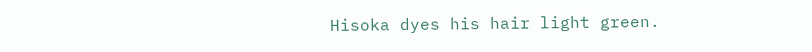Hisoka dyes his hair light green.